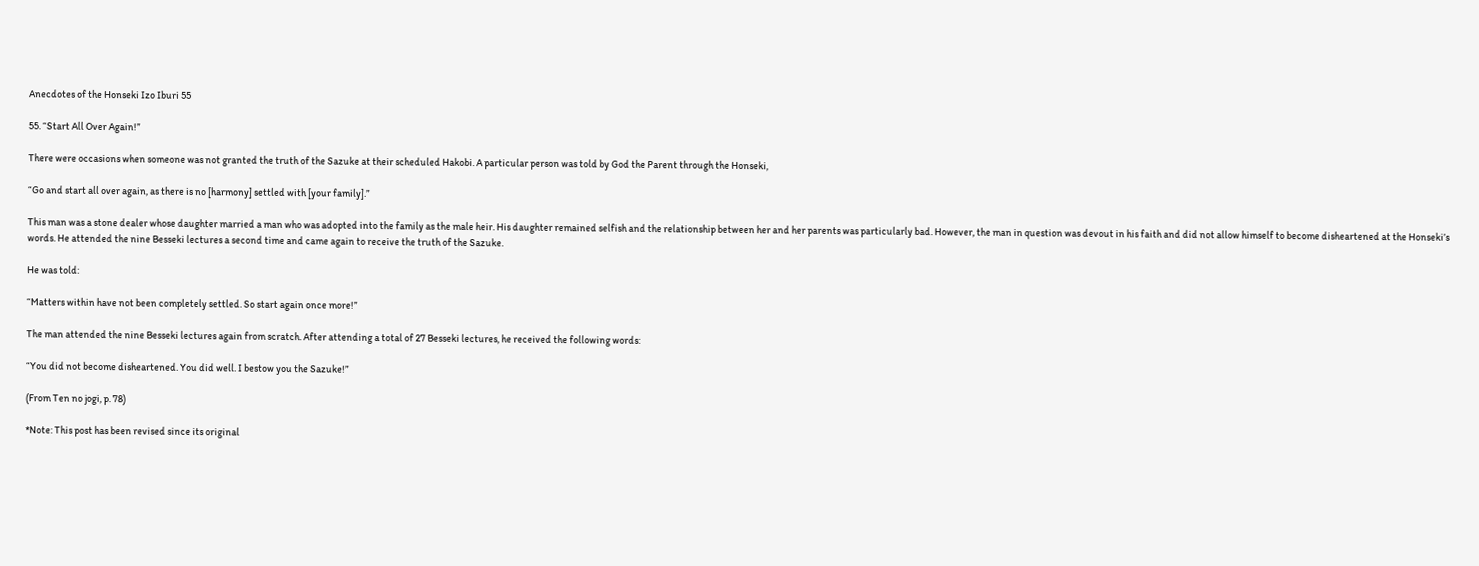Anecdotes of the Honseki Izo Iburi 55

55. “Start All Over Again!”

There were occasions when someone was not granted the truth of the Sazuke at their scheduled Hakobi. A particular person was told by God the Parent through the Honseki,

“Go and start all over again, as there is no [harmony] settled with [your family].”

This man was a stone dealer whose daughter married a man who was adopted into the family as the male heir. His daughter remained selfish and the relationship between her and her parents was particularly bad. However, the man in question was devout in his faith and did not allow himself to become disheartened at the Honseki’s words. He attended the nine Besseki lectures a second time and came again to receive the truth of the Sazuke.

He was told:

“Matters within have not been completely settled. So start again once more!”

The man attended the nine Besseki lectures again from scratch. After attending a total of 27 Besseki lectures, he received the following words:

“You did not become disheartened. You did well. I bestow you the Sazuke!”

(From Ten no jogi, p. 78)

*Note: This post has been revised since its original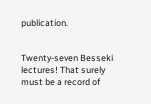publication.


Twenty-seven Besseki lectures! That surely must be a record of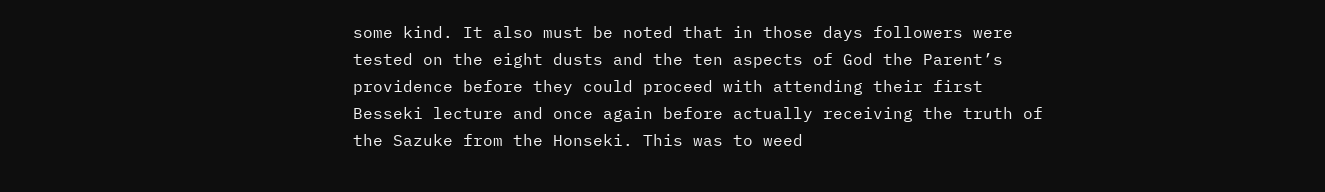some kind. It also must be noted that in those days followers were tested on the eight dusts and the ten aspects of God the Parent’s providence before they could proceed with attending their first Besseki lecture and once again before actually receiving the truth of the Sazuke from the Honseki. This was to weed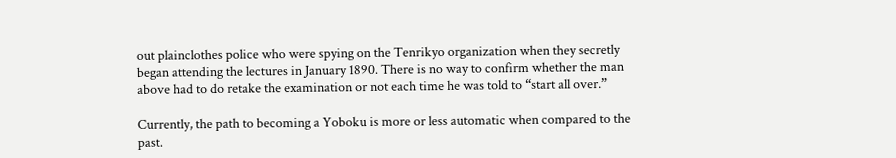out plainclothes police who were spying on the Tenrikyo organization when they secretly began attending the lectures in January 1890. There is no way to confirm whether the man above had to do retake the examination or not each time he was told to “start all over.”

Currently, the path to becoming a Yoboku is more or less automatic when compared to the past.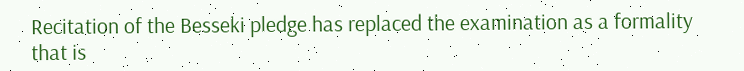Recitation of the Besseki pledge has replaced the examination as a formality that is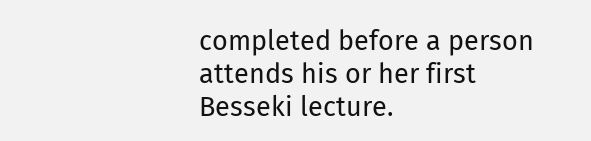completed before a person attends his or her first Besseki lecture.